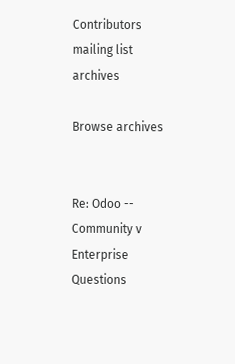Contributors mailing list archives

Browse archives


Re: Odoo -- Community v Enterprise Questions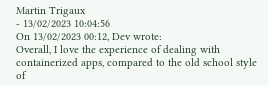Martin Trigaux
- 13/02/2023 10:04:56
On 13/02/2023 00:12, Dev wrote:
Overall, I love the experience of dealing with containerized apps, compared to the old school style of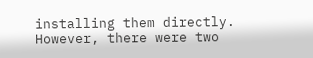installing them directly. However, there were two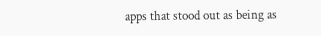apps that stood out as being as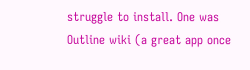struggle to install. One was Outline wiki (a great app once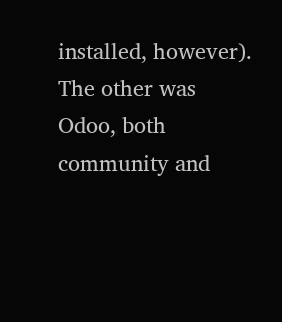installed, however). The other was Odoo, both community and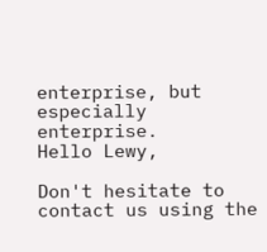enterprise, but especially enterprise.
Hello Lewy,

Don't hesitate to contact us using the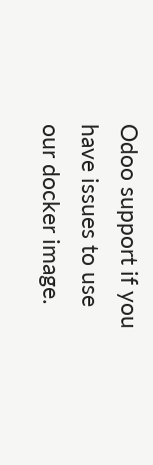Odoo support if you have issues to use our docker image.